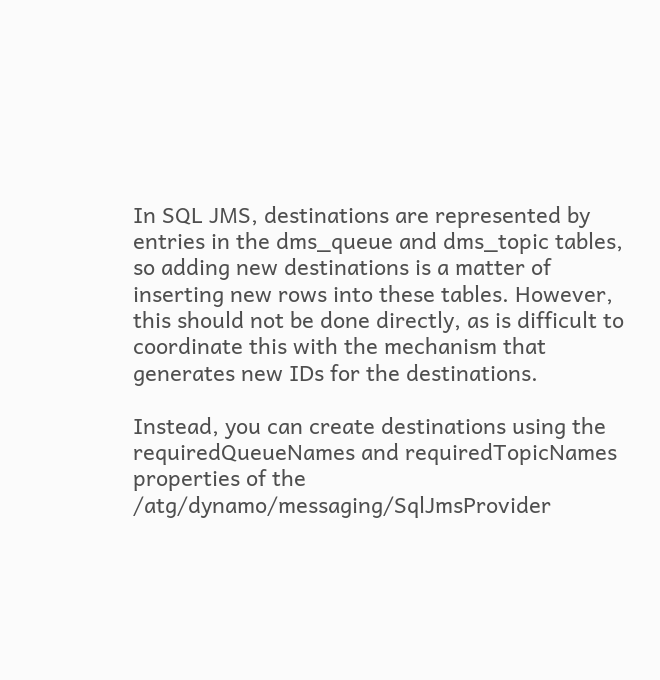In SQL JMS, destinations are represented by entries in the dms_queue and dms_topic tables, so adding new destinations is a matter of inserting new rows into these tables. However, this should not be done directly, as is difficult to coordinate this with the mechanism that generates new IDs for the destinations.

Instead, you can create destinations using the requiredQueueNames and requiredTopicNames properties of the /atg/dynamo/messaging/SqlJmsProvider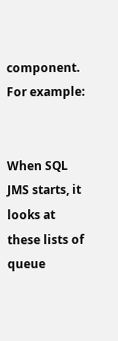component. For example:


When SQL JMS starts, it looks at these lists of queue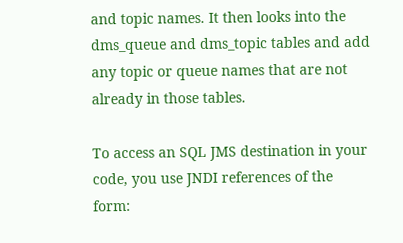and topic names. It then looks into the dms_queue and dms_topic tables and add any topic or queue names that are not already in those tables.

To access an SQL JMS destination in your code, you use JNDI references of the form: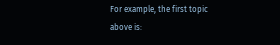For example, the first topic above is: